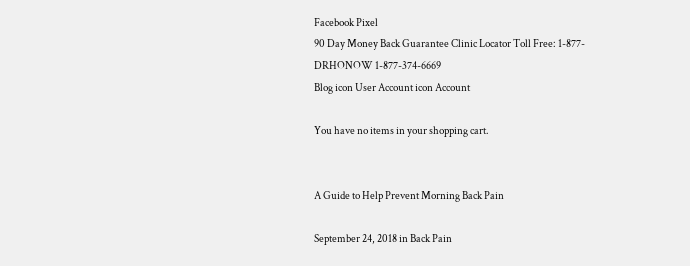Facebook Pixel
90 Day Money Back Guarantee Clinic Locator Toll Free: 1-877-DRHONOW 1-877-374-6669
Blog icon User Account icon Account

You have no items in your shopping cart.


A Guide to Help Prevent Morning Back Pain

September 24, 2018 in Back Pain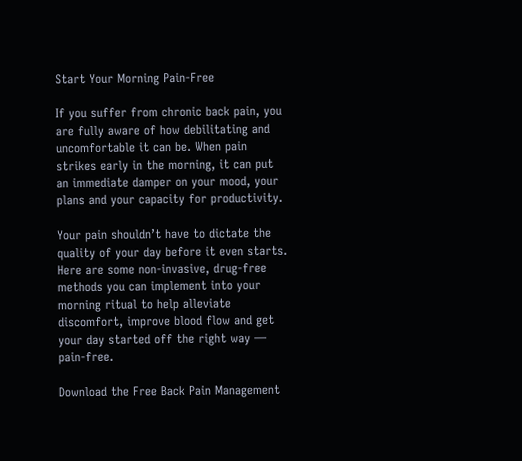Start Your Morning Pain-Free

If you suffer from chronic back pain, you are fully aware of how debilitating and uncomfortable it can be. When pain strikes early in the morning, it can put an immediate damper on your mood, your plans and your capacity for productivity.

Your pain shouldn’t have to dictate the quality of your day before it even starts. Here are some non-invasive, drug-free methods you can implement into your morning ritual to help alleviate discomfort, improve blood flow and get your day started off the right way — pain-free.

Download the Free Back Pain Management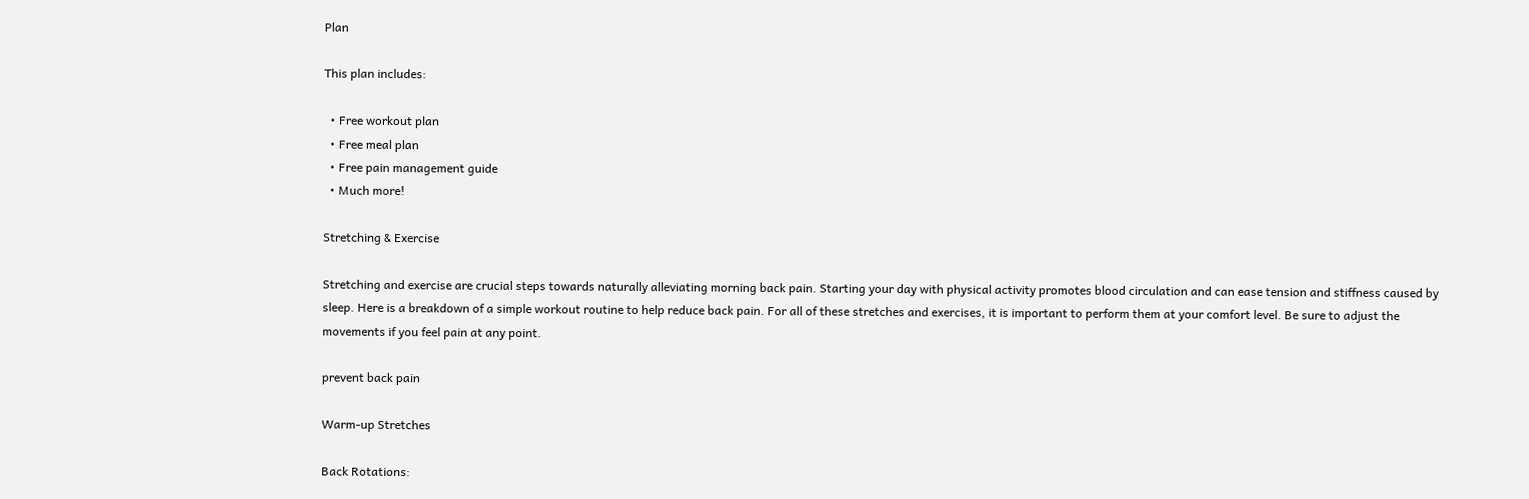Plan

This plan includes:

  • Free workout plan
  • Free meal plan
  • Free pain management guide
  • Much more!

Stretching & Exercise

Stretching and exercise are crucial steps towards naturally alleviating morning back pain. Starting your day with physical activity promotes blood circulation and can ease tension and stiffness caused by sleep. Here is a breakdown of a simple workout routine to help reduce back pain. For all of these stretches and exercises, it is important to perform them at your comfort level. Be sure to adjust the movements if you feel pain at any point.

prevent back pain

Warm-up Stretches

Back Rotations: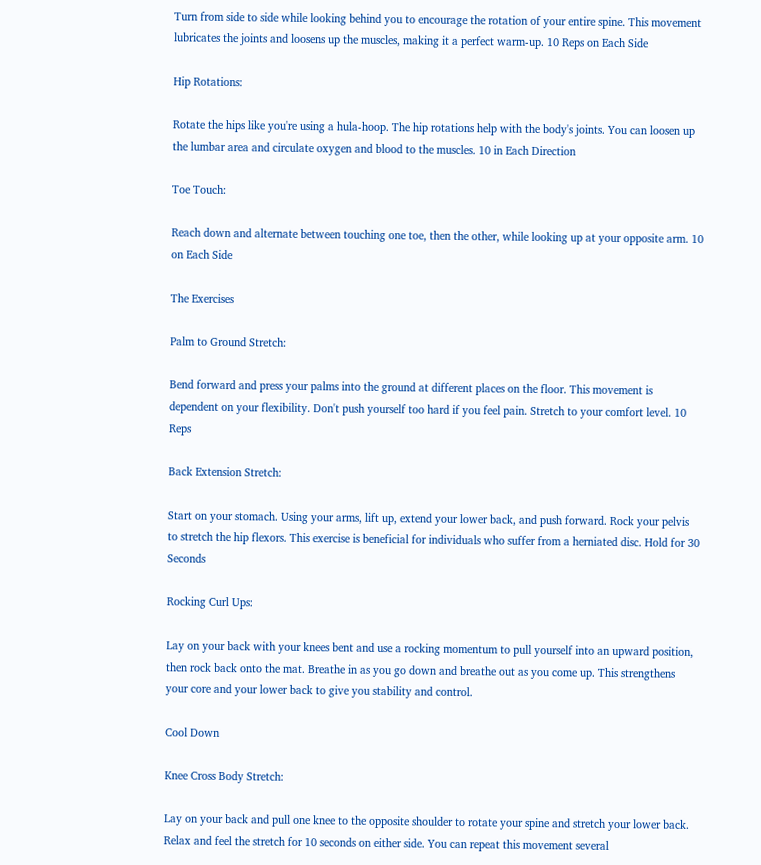Turn from side to side while looking behind you to encourage the rotation of your entire spine. This movement lubricates the joints and loosens up the muscles, making it a perfect warm-up. 10 Reps on Each Side

Hip Rotations:

Rotate the hips like you're using a hula-hoop. The hip rotations help with the body's joints. You can loosen up the lumbar area and circulate oxygen and blood to the muscles. 10 in Each Direction

Toe Touch:

Reach down and alternate between touching one toe, then the other, while looking up at your opposite arm. 10 on Each Side

The Exercises

Palm to Ground Stretch:

Bend forward and press your palms into the ground at different places on the floor. This movement is dependent on your flexibility. Don't push yourself too hard if you feel pain. Stretch to your comfort level. 10 Reps

Back Extension Stretch:

Start on your stomach. Using your arms, lift up, extend your lower back, and push forward. Rock your pelvis to stretch the hip flexors. This exercise is beneficial for individuals who suffer from a herniated disc. Hold for 30 Seconds

Rocking Curl Ups:

Lay on your back with your knees bent and use a rocking momentum to pull yourself into an upward position, then rock back onto the mat. Breathe in as you go down and breathe out as you come up. This strengthens your core and your lower back to give you stability and control.

Cool Down

Knee Cross Body Stretch:

Lay on your back and pull one knee to the opposite shoulder to rotate your spine and stretch your lower back. Relax and feel the stretch for 10 seconds on either side. You can repeat this movement several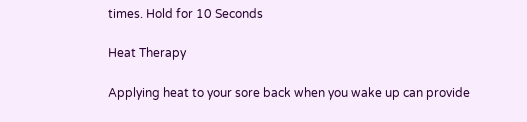times. Hold for 10 Seconds

Heat Therapy

Applying heat to your sore back when you wake up can provide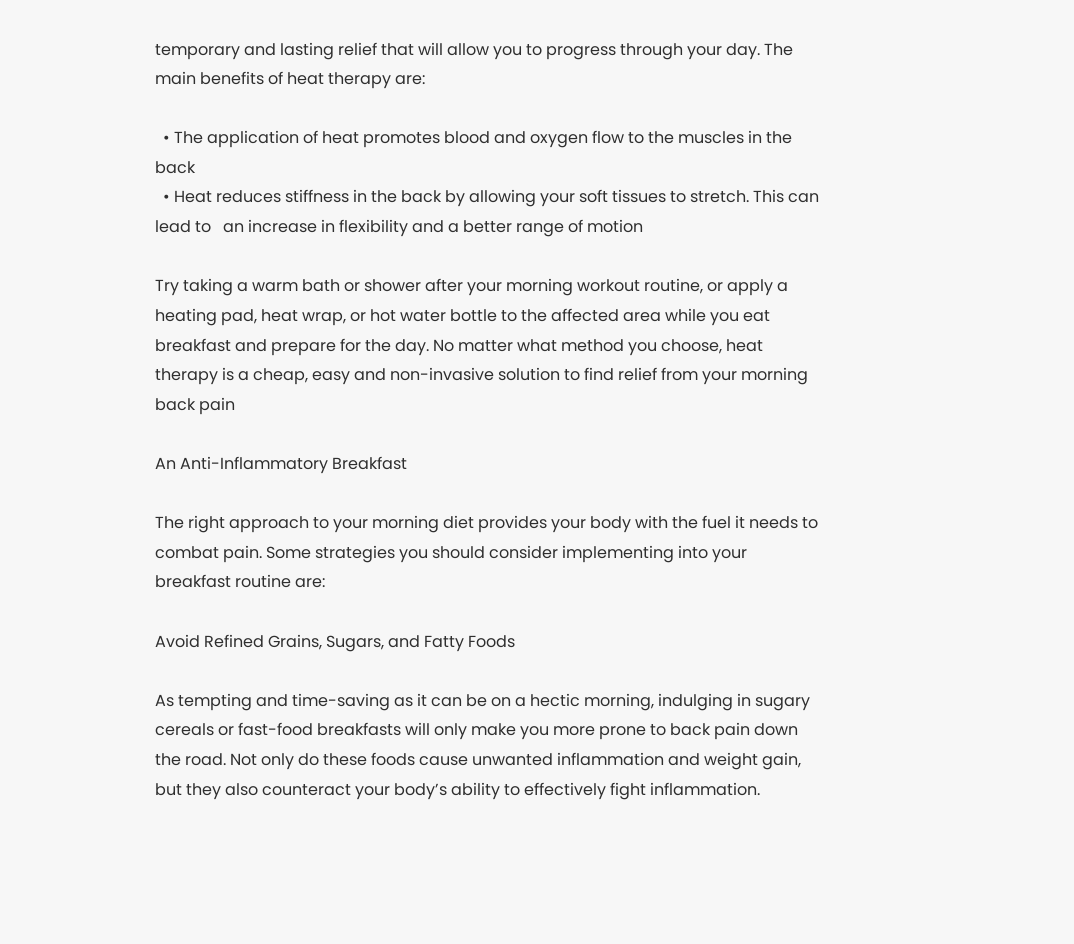temporary and lasting relief that will allow you to progress through your day. The main benefits of heat therapy are:

  • The application of heat promotes blood and oxygen flow to the muscles in the back
  • Heat reduces stiffness in the back by allowing your soft tissues to stretch. This can lead to   an increase in flexibility and a better range of motion

Try taking a warm bath or shower after your morning workout routine, or apply a heating pad, heat wrap, or hot water bottle to the affected area while you eat breakfast and prepare for the day. No matter what method you choose, heat therapy is a cheap, easy and non-invasive solution to find relief from your morning back pain

An Anti-Inflammatory Breakfast

The right approach to your morning diet provides your body with the fuel it needs to combat pain. Some strategies you should consider implementing into your breakfast routine are:

Avoid Refined Grains, Sugars, and Fatty Foods

As tempting and time-saving as it can be on a hectic morning, indulging in sugary cereals or fast-food breakfasts will only make you more prone to back pain down the road. Not only do these foods cause unwanted inflammation and weight gain, but they also counteract your body’s ability to effectively fight inflammation.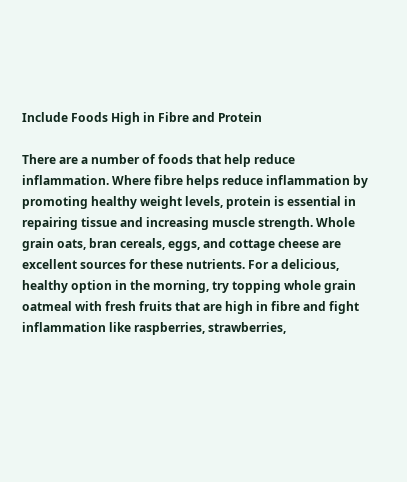Include Foods High in Fibre and Protein

There are a number of foods that help reduce inflammation. Where fibre helps reduce inflammation by promoting healthy weight levels, protein is essential in repairing tissue and increasing muscle strength. Whole grain oats, bran cereals, eggs, and cottage cheese are excellent sources for these nutrients. For a delicious, healthy option in the morning, try topping whole grain oatmeal with fresh fruits that are high in fibre and fight inflammation like raspberries, strawberries,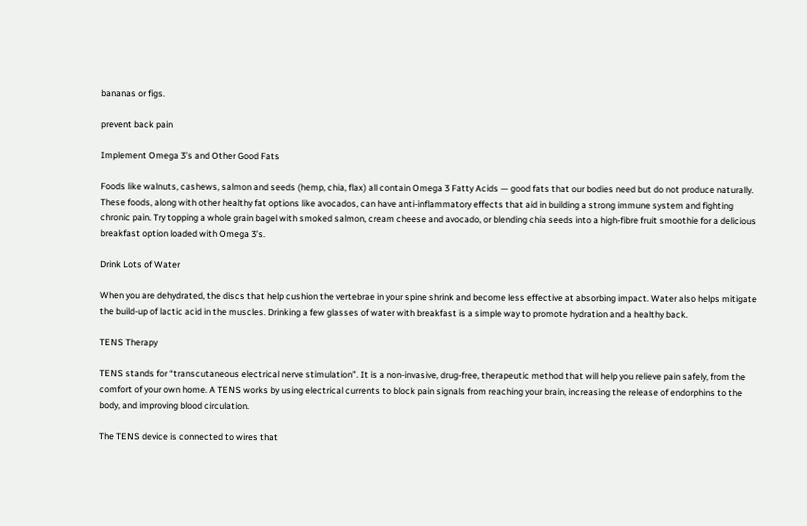bananas or figs.

prevent back pain

Implement Omega 3’s and Other Good Fats

Foods like walnuts, cashews, salmon and seeds (hemp, chia, flax) all contain Omega 3 Fatty Acids — good fats that our bodies need but do not produce naturally. These foods, along with other healthy fat options like avocados, can have anti-inflammatory effects that aid in building a strong immune system and fighting chronic pain. Try topping a whole grain bagel with smoked salmon, cream cheese and avocado, or blending chia seeds into a high-fibre fruit smoothie for a delicious breakfast option loaded with Omega 3’s.

Drink Lots of Water

When you are dehydrated, the discs that help cushion the vertebrae in your spine shrink and become less effective at absorbing impact. Water also helps mitigate the build-up of lactic acid in the muscles. Drinking a few glasses of water with breakfast is a simple way to promote hydration and a healthy back.

TENS Therapy

TENS stands for “transcutaneous electrical nerve stimulation”. It is a non-invasive, drug-free, therapeutic method that will help you relieve pain safely, from the comfort of your own home. A TENS works by using electrical currents to block pain signals from reaching your brain, increasing the release of endorphins to the body, and improving blood circulation.

The TENS device is connected to wires that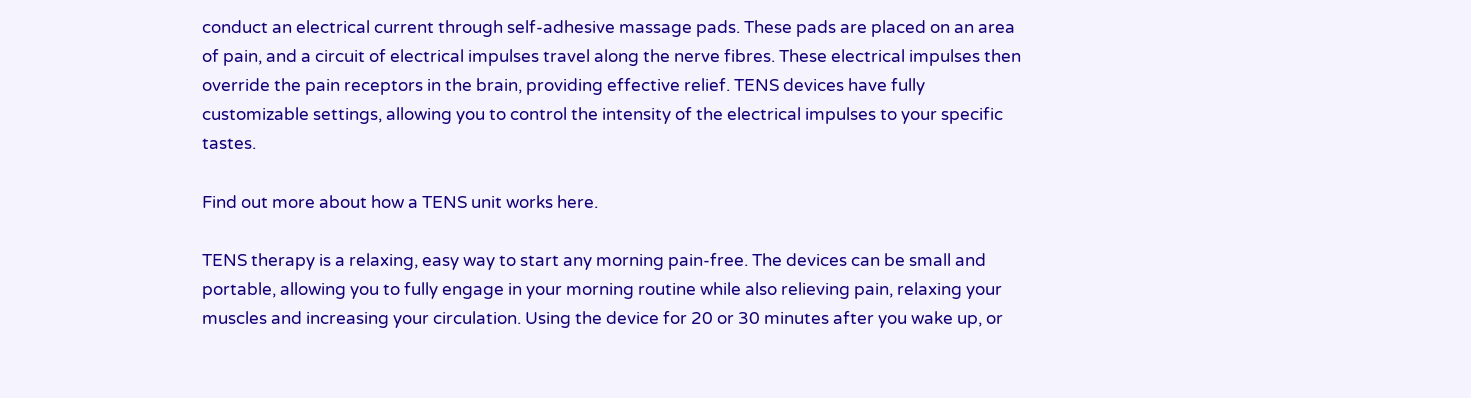conduct an electrical current through self-adhesive massage pads. These pads are placed on an area of pain, and a circuit of electrical impulses travel along the nerve fibres. These electrical impulses then override the pain receptors in the brain, providing effective relief. TENS devices have fully customizable settings, allowing you to control the intensity of the electrical impulses to your specific tastes.

Find out more about how a TENS unit works here.

TENS therapy is a relaxing, easy way to start any morning pain-free. The devices can be small and portable, allowing you to fully engage in your morning routine while also relieving pain, relaxing your muscles and increasing your circulation. Using the device for 20 or 30 minutes after you wake up, or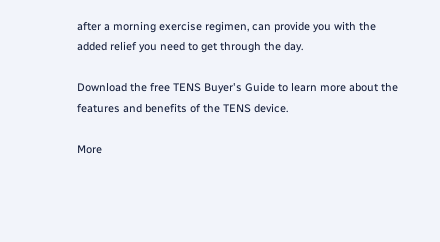after a morning exercise regimen, can provide you with the added relief you need to get through the day.

Download the free TENS Buyer's Guide to learn more about the features and benefits of the TENS device.

More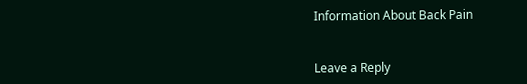Information About Back Pain


Leave a Reply